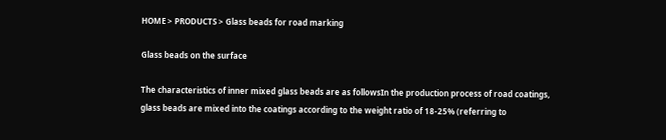HOME > PRODUCTS > Glass beads for road marking

Glass beads on the surface

The characteristics of inner mixed glass beads are as followsIn the production process of road coatings, glass beads are mixed into the coatings according to the weight ratio of 18-25% (referring to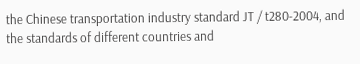the Chinese transportation industry standard JT / t280-2004, and the standards of different countries and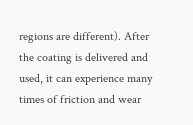regions are different). After the coating is delivered and used, it can experience many times of friction and wear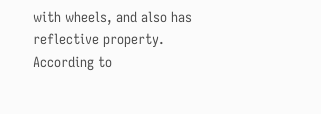with wheels, and also has reflective property. According to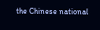the Chinese national